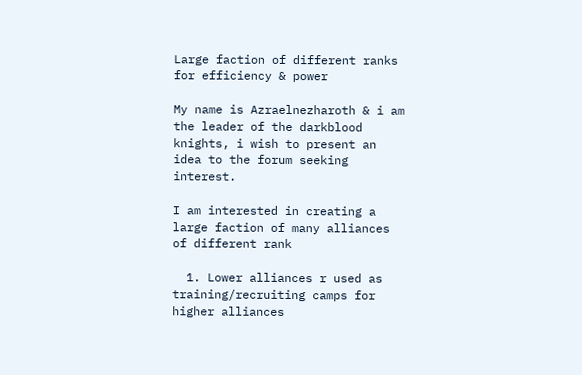Large faction of different ranks for efficiency & power

My name is Azraelnezharoth & i am the leader of the darkblood knights, i wish to present an idea to the forum seeking interest.

I am interested in creating a large faction of many alliances of different rank

  1. Lower alliances r used as training/recruiting camps for higher alliances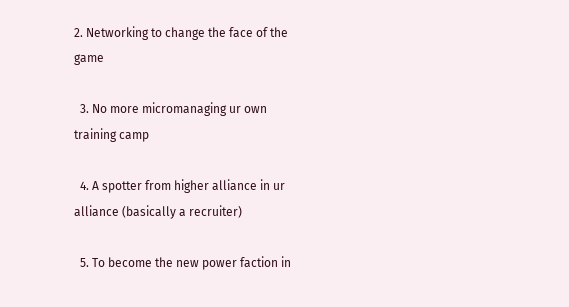2. Networking to change the face of the game

  3. No more micromanaging ur own training camp

  4. A spotter from higher alliance in ur alliance (basically a recruiter)

  5. To become the new power faction in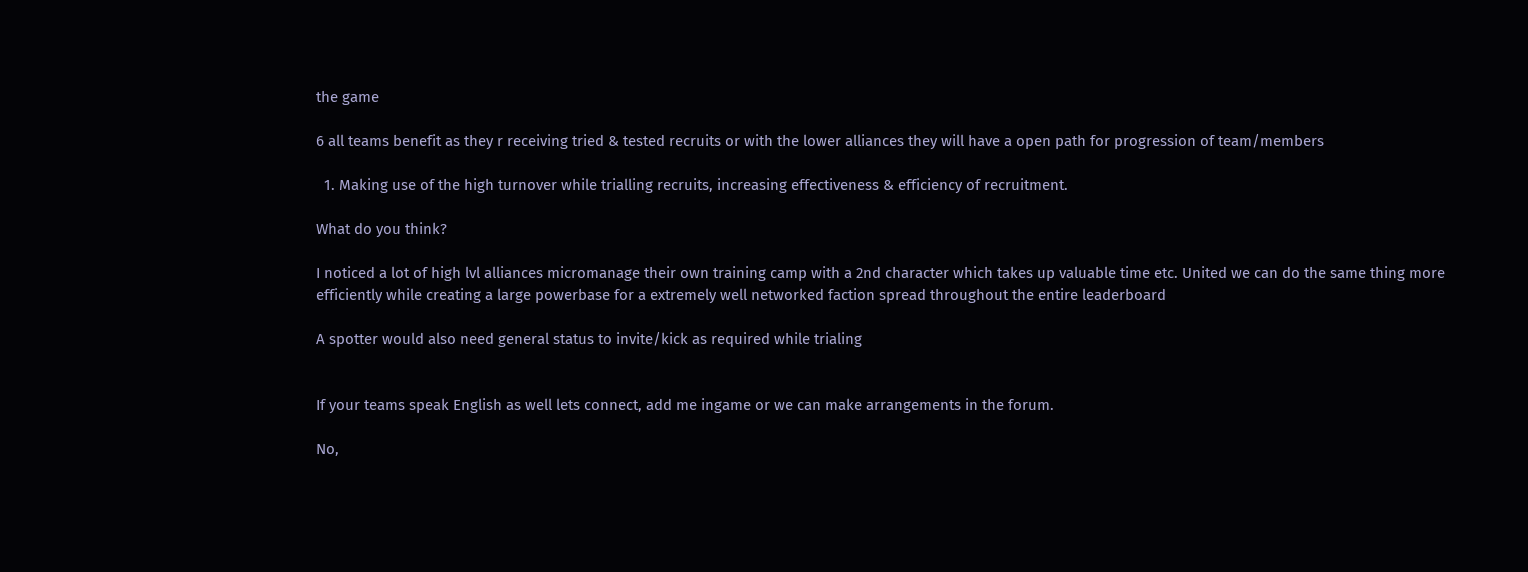the game

6 all teams benefit as they r receiving tried & tested recruits or with the lower alliances they will have a open path for progression of team/members

  1. Making use of the high turnover while trialling recruits, increasing effectiveness & efficiency of recruitment.

What do you think?

I noticed a lot of high lvl alliances micromanage their own training camp with a 2nd character which takes up valuable time etc. United we can do the same thing more efficiently while creating a large powerbase for a extremely well networked faction spread throughout the entire leaderboard

A spotter would also need general status to invite/kick as required while trialing


If your teams speak English as well lets connect, add me ingame or we can make arrangements in the forum.

No,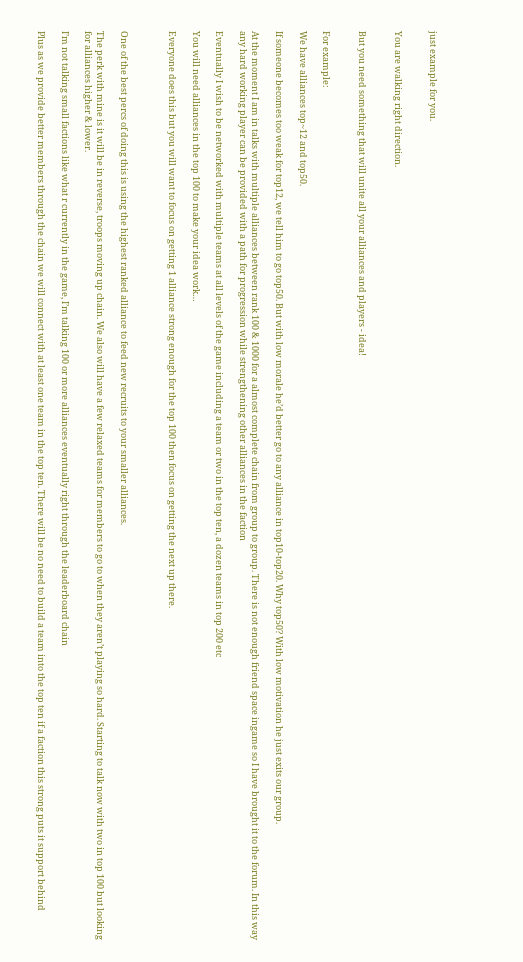just example for you.


You are walking right direction.


But you need something that will unite all your alliances and players - idea!


For example:

We have alliances top~12 and top50.

If someone becomes too weak for top12, we tell him to go top50. But with low morale he’d better go to any alliance in top10-top20. Why top50? With low motivation he just exits our group.

At the moment I am in talks with multiple alliances between rank 100 & 1000 for a almost complete chain from group to group. There is not enough friend space ingame so I have brought it to the forum. In this way any hard working player can be provided with a path for progression while strengthening other alliances in the faction

Eventually I wish to be networked with multiple teams at all levels of the game including a team or two in the top ten, a dozen teams in top 200 etc

You will need alliances in the top 100 to make your idea work…

Everyone does this but you will want to focus on getting 1 alliance strong enough for the top 100 then focus on getting the next up there.



One of the best percs of doing this is using the highest ranked alliance to feed new recruits to your smaller alliances.

The perk with mine is it will be in reverse, troops moving up chain. We also will have a few relaxed teams for members to go to when they aren’t playing so hard. Starting to talk now with two in top 100 but looking for alliances higher & lower.

I’m not talking small factions like what r currently in the game, I’m talking 100 or more alliances eventually right through the leaderboard chain

Plus as we provide better members through the chain we will connect with at least one team in the top ten. There will be no need to build a team into the top ten if a faction this strong puts it support behind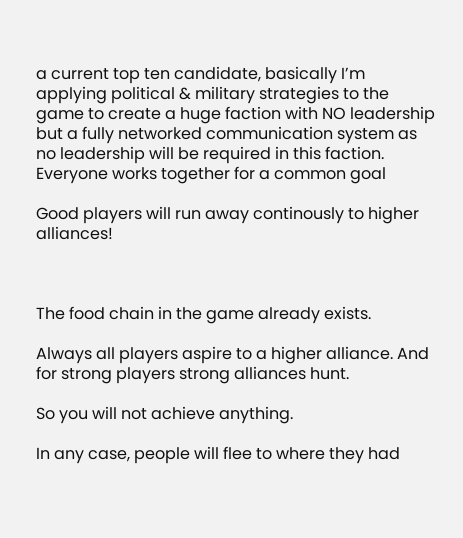a current top ten candidate, basically I’m applying political & military strategies to the game to create a huge faction with NO leadership but a fully networked communication system as no leadership will be required in this faction. Everyone works together for a common goal

Good players will run away continously to higher alliances!



The food chain in the game already exists.

Always all players aspire to a higher alliance. And for strong players strong alliances hunt.

So you will not achieve anything.

In any case, people will flee to where they had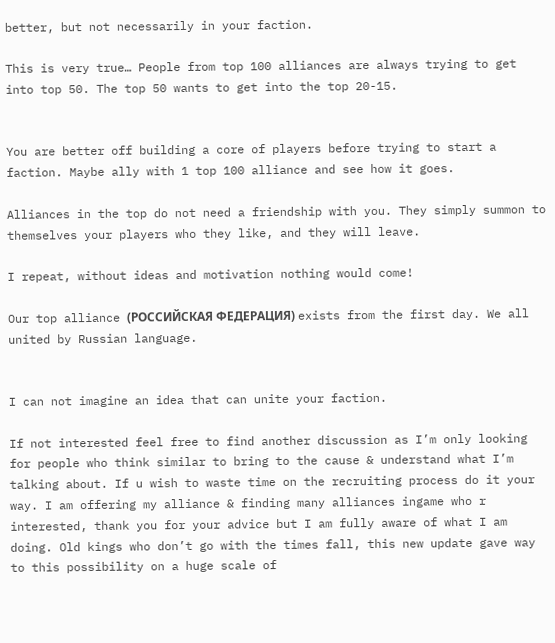better, but not necessarily in your faction.

This is very true… People from top 100 alliances are always trying to get into top 50. The top 50 wants to get into the top 20-15.


You are better off building a core of players before trying to start a faction. Maybe ally with 1 top 100 alliance and see how it goes.

Alliances in the top do not need a friendship with you. They simply summon to themselves your players who they like, and they will leave.

I repeat, without ideas and motivation nothing would come!

Our top alliance (РОССИЙСКАЯ ФЕДЕРАЦИЯ) exists from the first day. We all united by Russian language.


I can not imagine an idea that can unite your faction.

If not interested feel free to find another discussion as I’m only looking for people who think similar to bring to the cause & understand what I’m talking about. If u wish to waste time on the recruiting process do it your way. I am offering my alliance & finding many alliances ingame who r interested, thank you for your advice but I am fully aware of what I am doing. Old kings who don’t go with the times fall, this new update gave way to this possibility on a huge scale of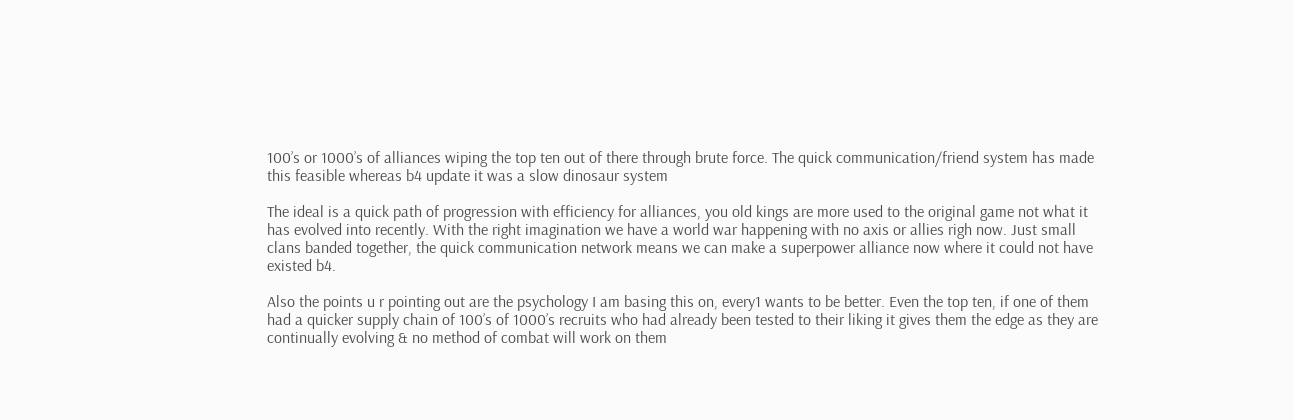100’s or 1000’s of alliances wiping the top ten out of there through brute force. The quick communication/friend system has made this feasible whereas b4 update it was a slow dinosaur system

The ideal is a quick path of progression with efficiency for alliances, you old kings are more used to the original game not what it has evolved into recently. With the right imagination we have a world war happening with no axis or allies righ now. Just small clans banded together, the quick communication network means we can make a superpower alliance now where it could not have existed b4.

Also the points u r pointing out are the psychology I am basing this on, every1 wants to be better. Even the top ten, if one of them had a quicker supply chain of 100’s of 1000’s recruits who had already been tested to their liking it gives them the edge as they are continually evolving & no method of combat will work on them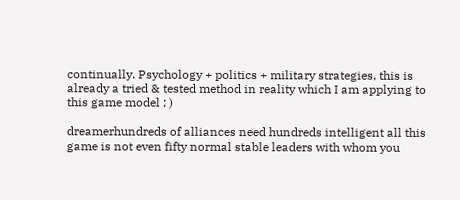continually. Psychology + politics + military strategies, this is already a tried & tested method in reality which I am applying to this game model ; )

dreamerhundreds of alliances need hundreds intelligent all this game is not even fifty normal stable leaders with whom you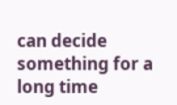can decide something for a long time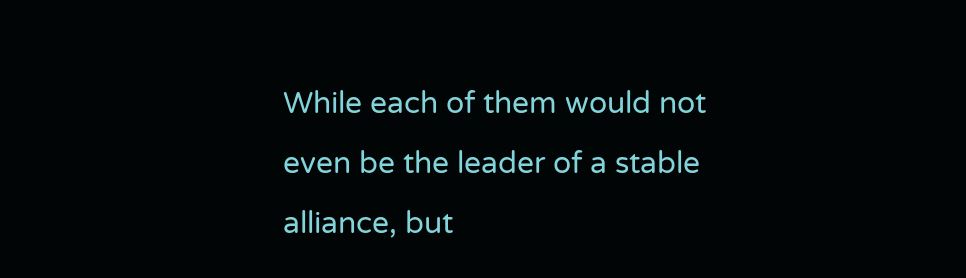While each of them would not even be the leader of a stable alliance, but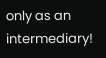only as an intermediary!